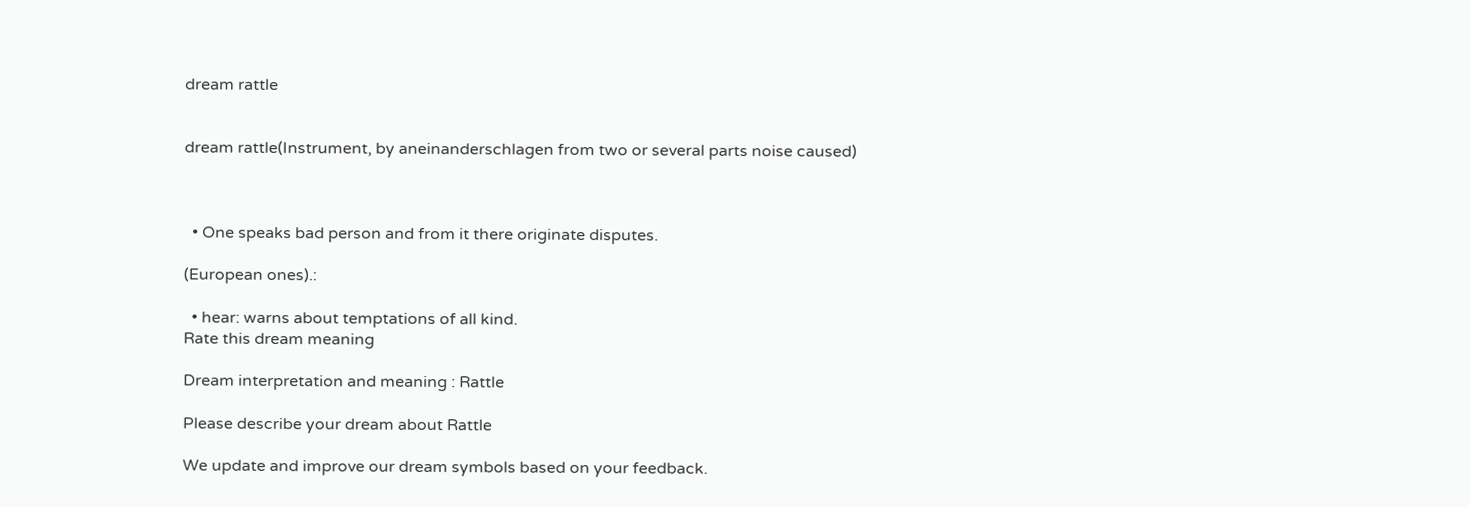dream rattle


dream rattle(Instrument, by aneinanderschlagen from two or several parts noise caused)



  • One speaks bad person and from it there originate disputes.

(European ones).:

  • hear: warns about temptations of all kind.
Rate this dream meaning

Dream interpretation and meaning : Rattle

Please describe your dream about Rattle

We update and improve our dream symbols based on your feedback.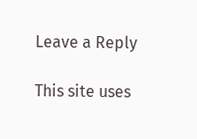Leave a Reply

This site uses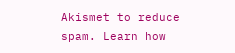Akismet to reduce spam. Learn how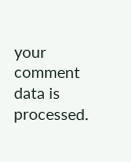your comment data is processed.